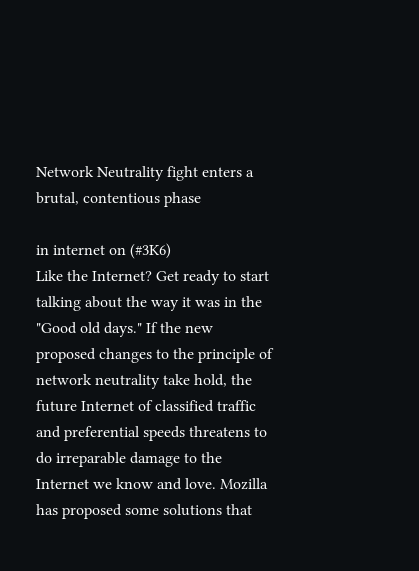Network Neutrality fight enters a brutal, contentious phase

in internet on (#3K6)
Like the Internet? Get ready to start talking about the way it was in the "Good old days." If the new proposed changes to the principle of network neutrality take hold, the future Internet of classified traffic and preferential speeds threatens to do irreparable damage to the Internet we know and love. Mozilla has proposed some solutions that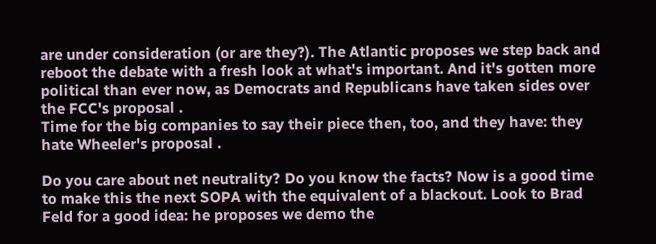are under consideration (or are they?). The Atlantic proposes we step back and reboot the debate with a fresh look at what's important. And it's gotten more political than ever now, as Democrats and Republicans have taken sides over the FCC's proposal .
Time for the big companies to say their piece then, too, and they have: they hate Wheeler's proposal .

Do you care about net neutrality? Do you know the facts? Now is a good time to make this the next SOPA with the equivalent of a blackout. Look to Brad Feld for a good idea: he proposes we demo the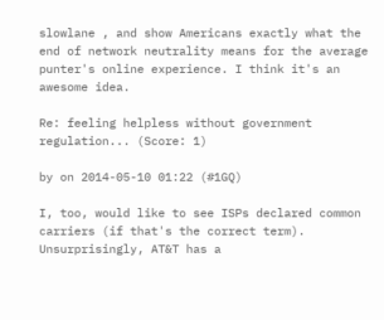slowlane , and show Americans exactly what the end of network neutrality means for the average punter's online experience. I think it's an awesome idea.

Re: feeling helpless without government regulation... (Score: 1)

by on 2014-05-10 01:22 (#1GQ)

I, too, would like to see ISPs declared common carriers (if that's the correct term). Unsurprisingly, AT&T has a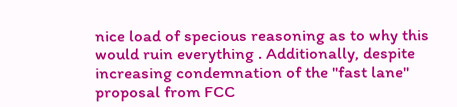nice load of specious reasoning as to why this would ruin everything . Additionally, despite increasing condemnation of the "fast lane" proposal from FCC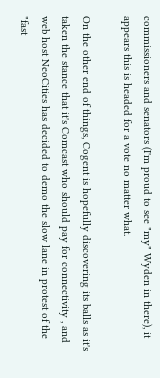commissioners and senators (I'm proud to see "my" Wyden in there), it appears this is headed for a vote no matter what.

On the other end of things, Cogent is hopefully discovering its balls as it's taken the stance that it's Comcast who should pay for connectivity , and web host NeoCities has decided to demo the slow lane in protest of the "fast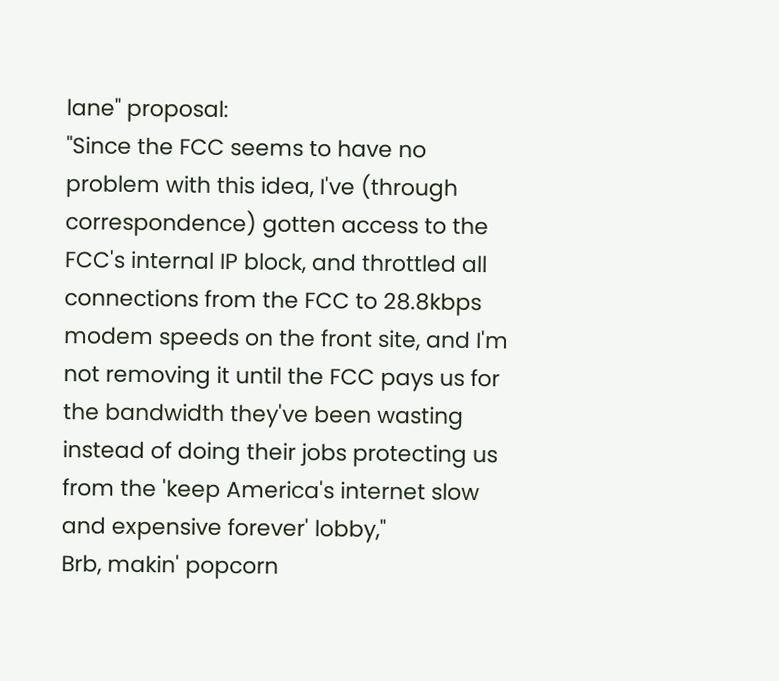lane" proposal:
"Since the FCC seems to have no problem with this idea, I've (through correspondence) gotten access to the FCC's internal IP block, and throttled all connections from the FCC to 28.8kbps modem speeds on the front site, and I'm not removing it until the FCC pays us for the bandwidth they've been wasting instead of doing their jobs protecting us from the 'keep America's internet slow and expensive forever' lobby,"
Brb, makin' popcorn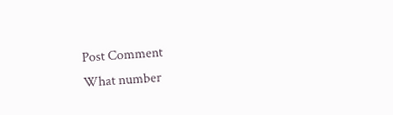Post Comment
What number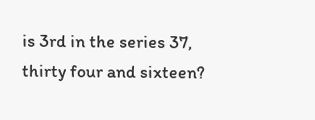is 3rd in the series 37, thirty four and sixteen?